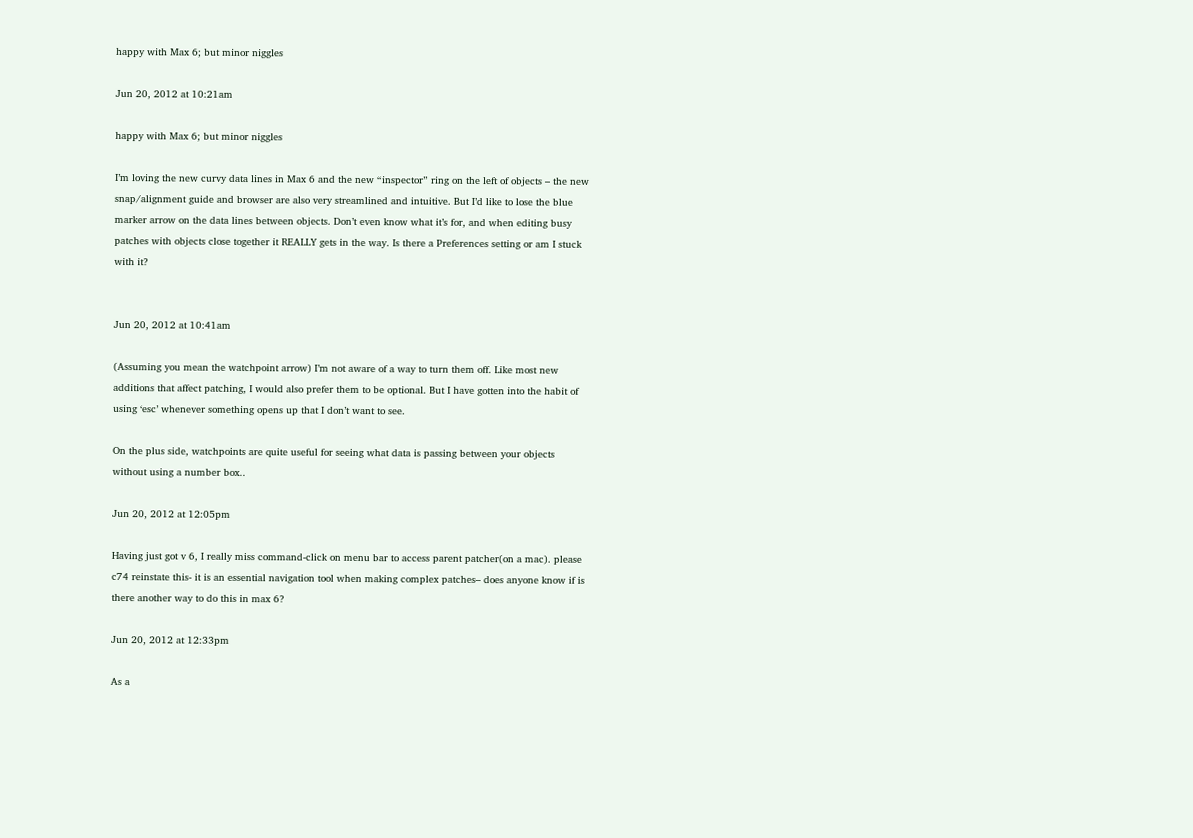happy with Max 6; but minor niggles

Jun 20, 2012 at 10:21am

happy with Max 6; but minor niggles

I’m loving the new curvy data lines in Max 6 and the new “inspector” ring on the left of objects – the new snap/alignment guide and browser are also very streamlined and intuitive. But I’d like to lose the blue marker arrow on the data lines between objects. Don’t even know what it’s for, and when editing busy patches with objects close together it REALLY gets in the way. Is there a Preferences setting or am I stuck with it?


Jun 20, 2012 at 10:41am

(Assuming you mean the watchpoint arrow) I’m not aware of a way to turn them off. Like most new additions that affect patching, I would also prefer them to be optional. But I have gotten into the habit of using ‘esc’ whenever something opens up that I don’t want to see.

On the plus side, watchpoints are quite useful for seeing what data is passing between your objects without using a number box..

Jun 20, 2012 at 12:05pm

Having just got v 6, I really miss command-click on menu bar to access parent patcher(on a mac). please c74 reinstate this- it is an essential navigation tool when making complex patches– does anyone know if is there another way to do this in max 6?

Jun 20, 2012 at 12:33pm

As a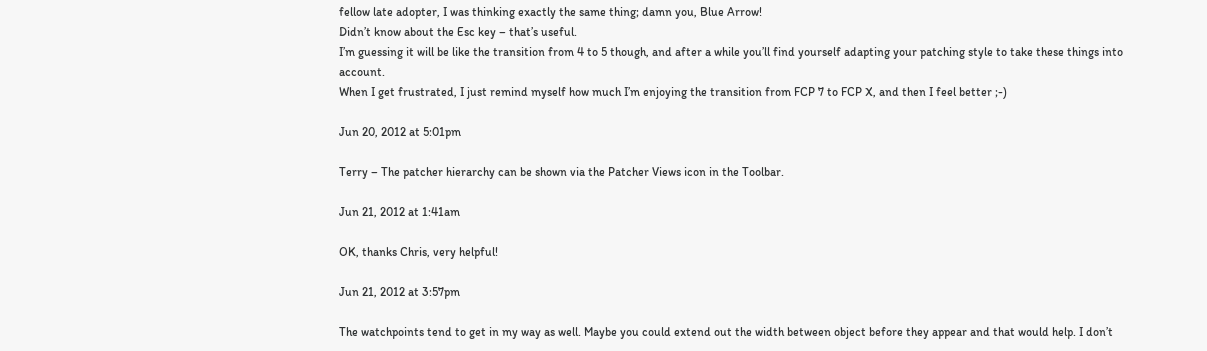fellow late adopter, I was thinking exactly the same thing; damn you, Blue Arrow!
Didn’t know about the Esc key – that’s useful.
I’m guessing it will be like the transition from 4 to 5 though, and after a while you’ll find yourself adapting your patching style to take these things into account.
When I get frustrated, I just remind myself how much I’m enjoying the transition from FCP 7 to FCP X, and then I feel better ;-)

Jun 20, 2012 at 5:01pm

Terry – The patcher hierarchy can be shown via the Patcher Views icon in the Toolbar.

Jun 21, 2012 at 1:41am

OK, thanks Chris, very helpful!

Jun 21, 2012 at 3:57pm

The watchpoints tend to get in my way as well. Maybe you could extend out the width between object before they appear and that would help. I don’t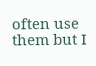often use them but I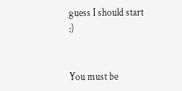guess I should start :)


You must be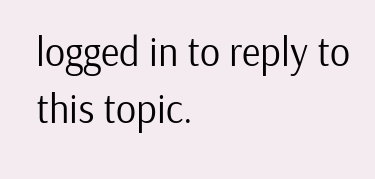logged in to reply to this topic.